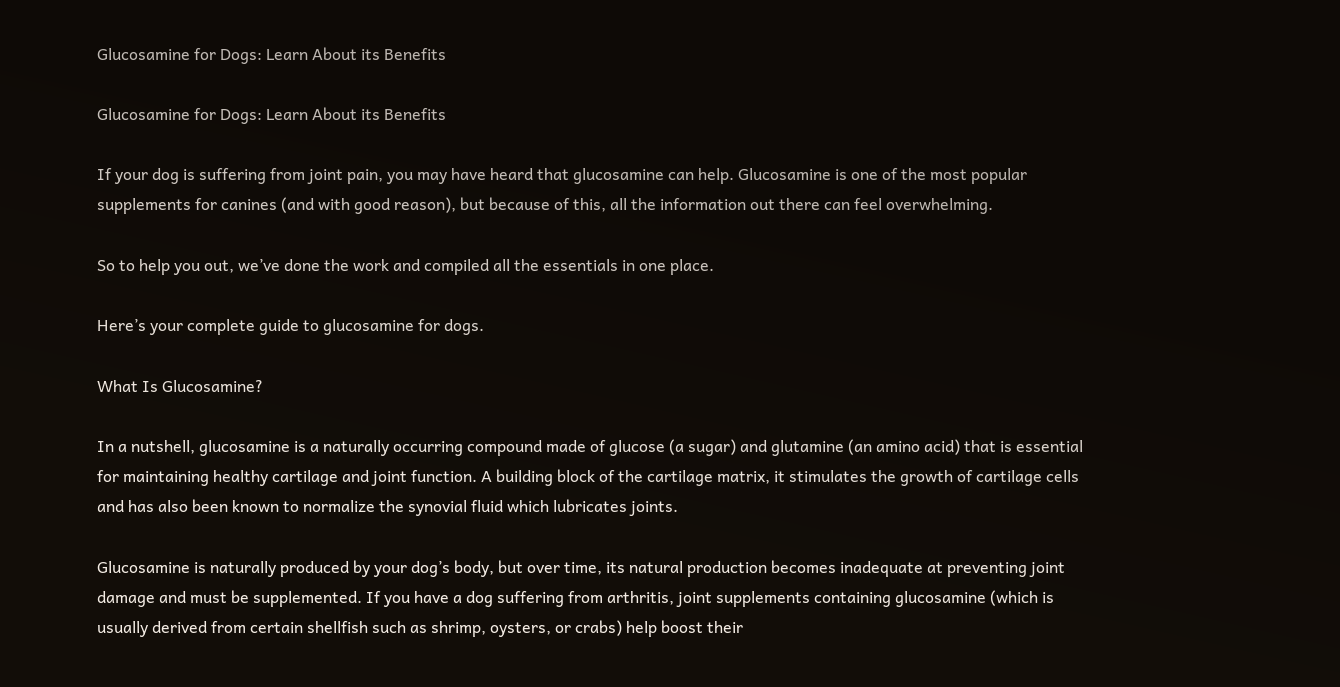Glucosamine for Dogs: Learn About its Benefits

Glucosamine for Dogs: Learn About its Benefits

If your dog is suffering from joint pain, you may have heard that glucosamine can help. Glucosamine is one of the most popular supplements for canines (and with good reason), but because of this, all the information out there can feel overwhelming.

So to help you out, we’ve done the work and compiled all the essentials in one place.

Here’s your complete guide to glucosamine for dogs.

What Is Glucosamine?

In a nutshell, glucosamine is a naturally occurring compound made of glucose (a sugar) and glutamine (an amino acid) that is essential for maintaining healthy cartilage and joint function. A building block of the cartilage matrix, it stimulates the growth of cartilage cells and has also been known to normalize the synovial fluid which lubricates joints.

Glucosamine is naturally produced by your dog’s body, but over time, its natural production becomes inadequate at preventing joint damage and must be supplemented. If you have a dog suffering from arthritis, joint supplements containing glucosamine (which is usually derived from certain shellfish such as shrimp, oysters, or crabs) help boost their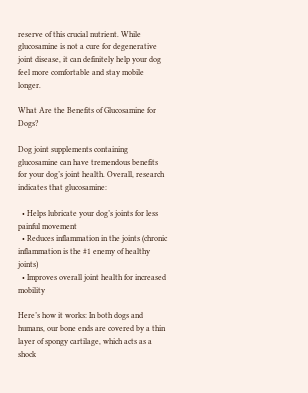reserve of this crucial nutrient. While glucosamine is not a cure for degenerative joint disease, it can definitely help your dog feel more comfortable and stay mobile longer.

What Are the Benefits of Glucosamine for Dogs?

Dog joint supplements containing glucosamine can have tremendous benefits for your dog’s joint health. Overall, research indicates that glucosamine:

  • Helps lubricate your dog’s joints for less painful movement
  • Reduces inflammation in the joints (chronic inflammation is the #1 enemy of healthy joints)
  • Improves overall joint health for increased mobility

Here’s how it works: In both dogs and humans, our bone ends are covered by a thin layer of spongy cartilage, which acts as a shock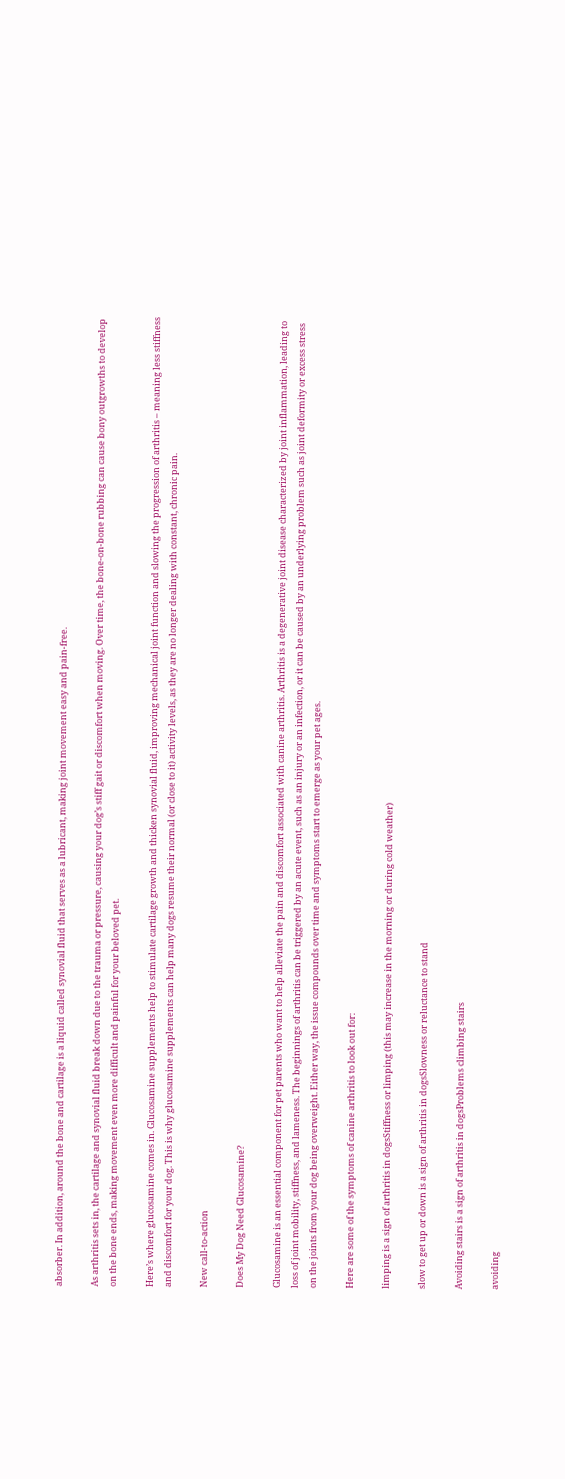absorber. In addition, around the bone and cartilage is a liquid called synovial fluid that serves as a lubricant, making joint movement easy and pain-free.

As arthritis sets in, the cartilage and synovial fluid break down due to the trauma or pressure, causing your dog’s stiff gait or discomfort when moving. Over time, the bone-on-bone rubbing can cause bony outgrowths to develop on the bone ends, making movement even more difficult and painful for your beloved pet.

Here’s where glucosamine comes in. Glucosamine supplements help to stimulate cartilage growth and thicken synovial fluid, improving mechanical joint function and slowing the progression of arthritis – meaning less stiffness and discomfort for your dog. This is why glucosamine supplements can help many dogs resume their normal (or close to it) activity levels, as they are no longer dealing with constant, chronic pain.

New call-to-action

Does My Dog Need Glucosamine?

Glucosamine is an essential component for pet parents who want to help alleviate the pain and discomfort associated with canine arthritis. Arthritis is a degenerative joint disease characterized by joint inflammation, leading to loss of joint mobility, stiffness, and lameness. The beginnings of arthritis can be triggered by an acute event, such as an injury or an infection, or it can be caused by an underlying problem such as joint deformity or excess stress on the joints from your dog being overweight. Either way, the issue compounds over time and symptoms start to emerge as your pet ages.

Here are some of the symptoms of canine arthritis to look out for:

limping is a sign of arthritis in dogsStiffness or limping (this may increase in the morning or during cold weather)

slow to get up or down is a sign of arthritis in dogsSlowness or reluctance to stand

Avoiding stairs is a sign of arthritis in dogsProblems climbing stairs

avoiding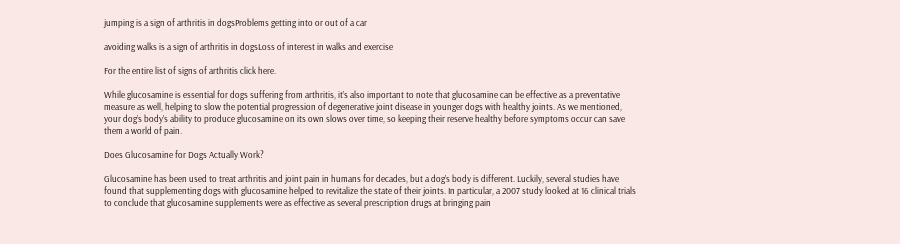jumping is a sign of arthritis in dogsProblems getting into or out of a car

avoiding walks is a sign of arthritis in dogsLoss of interest in walks and exercise

For the entire list of signs of arthritis click here.

While glucosamine is essential for dogs suffering from arthritis, it’s also important to note that glucosamine can be effective as a preventative measure as well, helping to slow the potential progression of degenerative joint disease in younger dogs with healthy joints. As we mentioned, your dog’s body’s ability to produce glucosamine on its own slows over time, so keeping their reserve healthy before symptoms occur can save them a world of pain.

Does Glucosamine for Dogs Actually Work?

Glucosamine has been used to treat arthritis and joint pain in humans for decades, but a dog’s body is different. Luckily, several studies have found that supplementing dogs with glucosamine helped to revitalize the state of their joints. In particular, a 2007 study looked at 16 clinical trials to conclude that glucosamine supplements were as effective as several prescription drugs at bringing pain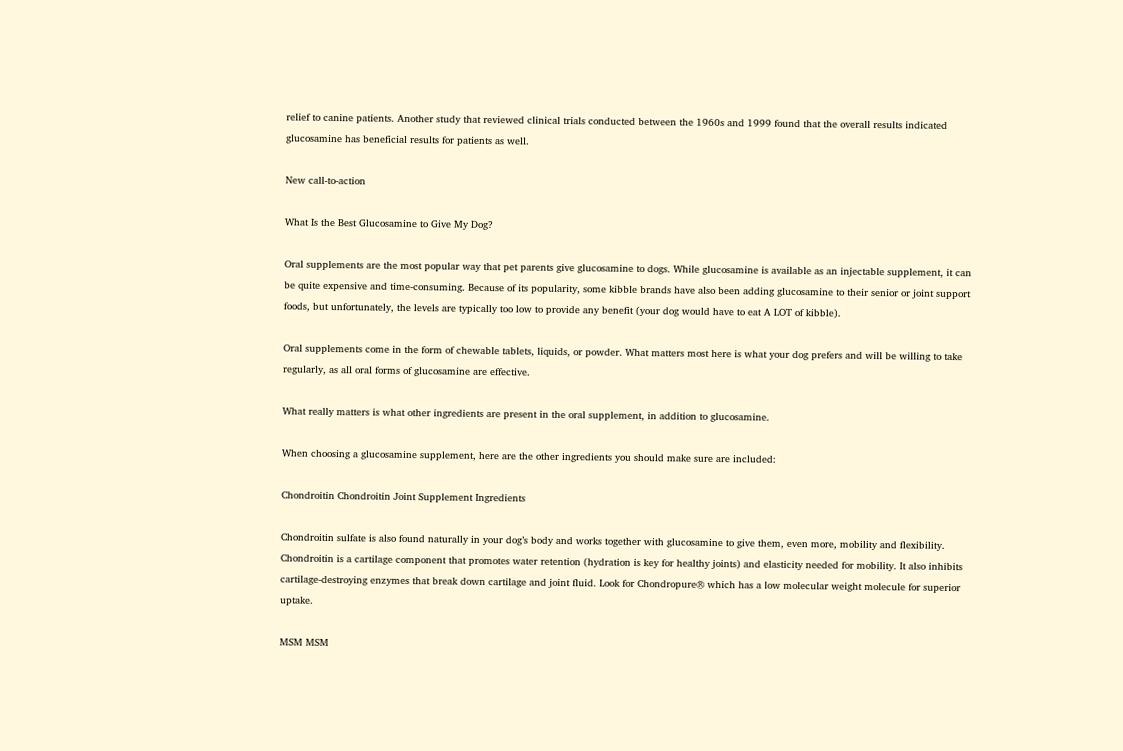relief to canine patients. Another study that reviewed clinical trials conducted between the 1960s and 1999 found that the overall results indicated glucosamine has beneficial results for patients as well.

New call-to-action

What Is the Best Glucosamine to Give My Dog?

Oral supplements are the most popular way that pet parents give glucosamine to dogs. While glucosamine is available as an injectable supplement, it can be quite expensive and time-consuming. Because of its popularity, some kibble brands have also been adding glucosamine to their senior or joint support foods, but unfortunately, the levels are typically too low to provide any benefit (your dog would have to eat A LOT of kibble).

Oral supplements come in the form of chewable tablets, liquids, or powder. What matters most here is what your dog prefers and will be willing to take regularly, as all oral forms of glucosamine are effective.

What really matters is what other ingredients are present in the oral supplement, in addition to glucosamine.

When choosing a glucosamine supplement, here are the other ingredients you should make sure are included:

Chondroitin Chondroitin Joint Supplement Ingredients

Chondroitin sulfate is also found naturally in your dog’s body and works together with glucosamine to give them, even more, mobility and flexibility. Chondroitin is a cartilage component that promotes water retention (hydration is key for healthy joints) and elasticity needed for mobility. It also inhibits cartilage-destroying enzymes that break down cartilage and joint fluid. Look for Chondropure® which has a low molecular weight molecule for superior uptake.

MSM MSM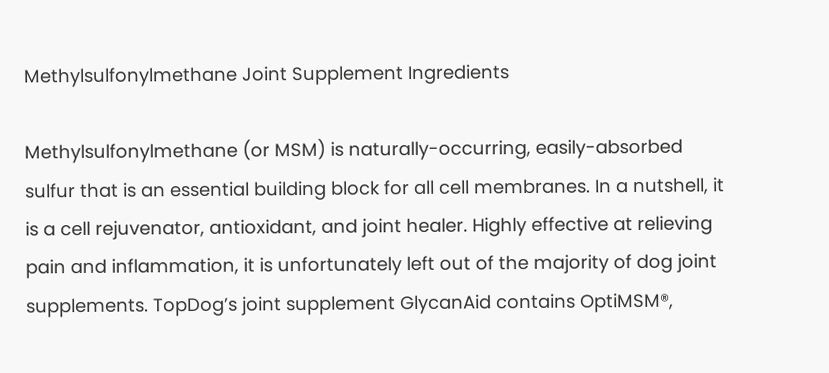Methylsulfonylmethane Joint Supplement Ingredients

Methylsulfonylmethane (or MSM) is naturally-occurring, easily-absorbed sulfur that is an essential building block for all cell membranes. In a nutshell, it is a cell rejuvenator, antioxidant, and joint healer. Highly effective at relieving pain and inflammation, it is unfortunately left out of the majority of dog joint supplements. TopDog’s joint supplement GlycanAid contains OptiMSM®,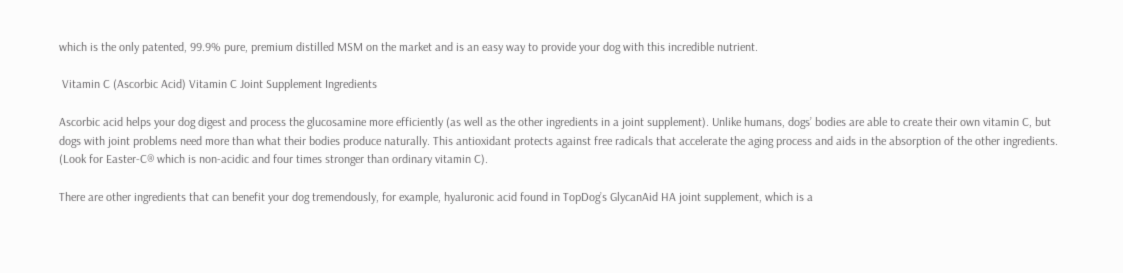which is the only patented, 99.9% pure, premium distilled MSM on the market and is an easy way to provide your dog with this incredible nutrient.

 Vitamin C (Ascorbic Acid) Vitamin C Joint Supplement Ingredients

Ascorbic acid helps your dog digest and process the glucosamine more efficiently (as well as the other ingredients in a joint supplement). Unlike humans, dogs’ bodies are able to create their own vitamin C, but dogs with joint problems need more than what their bodies produce naturally. This antioxidant protects against free radicals that accelerate the aging process and aids in the absorption of the other ingredients. (Look for Easter-C® which is non-acidic and four times stronger than ordinary vitamin C).

There are other ingredients that can benefit your dog tremendously, for example, hyaluronic acid found in TopDog’s GlycanAid HA joint supplement, which is a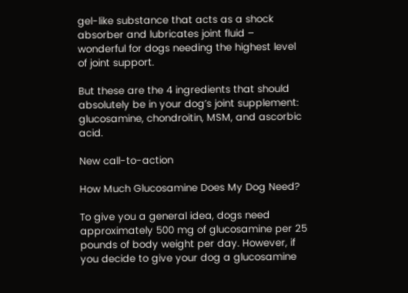gel-like substance that acts as a shock absorber and lubricates joint fluid – wonderful for dogs needing the highest level of joint support.

But these are the 4 ingredients that should absolutely be in your dog’s joint supplement: glucosamine, chondroitin, MSM, and ascorbic acid.

New call-to-action

How Much Glucosamine Does My Dog Need?

To give you a general idea, dogs need approximately 500 mg of glucosamine per 25 pounds of body weight per day. However, if you decide to give your dog a glucosamine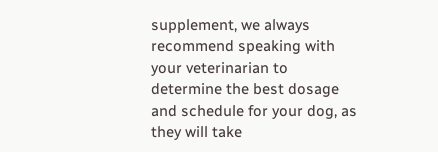supplement, we always recommend speaking with your veterinarian to determine the best dosage and schedule for your dog, as they will take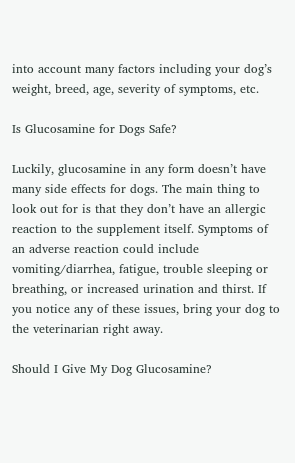into account many factors including your dog’s weight, breed, age, severity of symptoms, etc.

Is Glucosamine for Dogs Safe?

Luckily, glucosamine in any form doesn’t have many side effects for dogs. The main thing to look out for is that they don’t have an allergic reaction to the supplement itself. Symptoms of an adverse reaction could include vomiting/diarrhea, fatigue, trouble sleeping or breathing, or increased urination and thirst. If you notice any of these issues, bring your dog to the veterinarian right away.

Should I Give My Dog Glucosamine?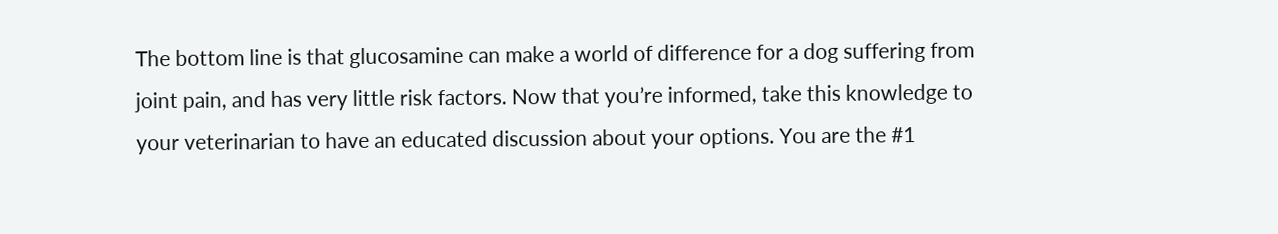The bottom line is that glucosamine can make a world of difference for a dog suffering from joint pain, and has very little risk factors. Now that you’re informed, take this knowledge to your veterinarian to have an educated discussion about your options. You are the #1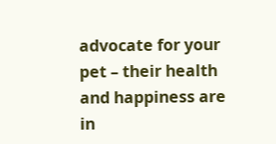advocate for your pet – their health and happiness are in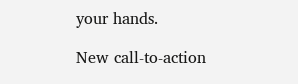your hands.

New call-to-action